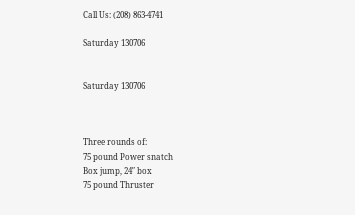Call Us: (208) 863-4741

Saturday 130706


Saturday 130706



Three rounds of:
75 pound Power snatch
Box jump, 24″ box
75 pound Thruster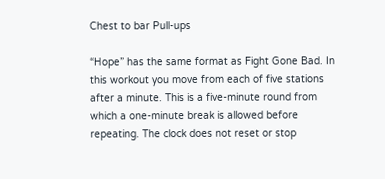Chest to bar Pull-ups

“Hope” has the same format as Fight Gone Bad. In this workout you move from each of five stations after a minute. This is a five-minute round from which a one-minute break is allowed before repeating. The clock does not reset or stop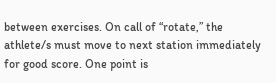between exercises. On call of “rotate,” the athlete/s must move to next station immediately for good score. One point is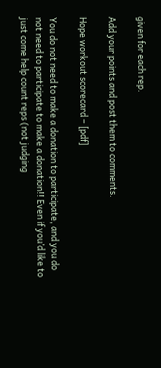given for each rep.

Add your points and post them to comments.

Hope workout scorecard – [pdf]

You do not need to make a donation to participate, and you do not need to participate to make a donation!! Even if you’d like to just come help count reps (not judging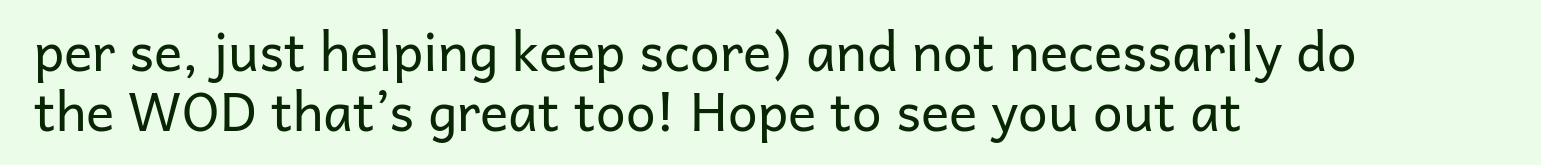per se, just helping keep score) and not necessarily do the WOD that’s great too! Hope to see you out at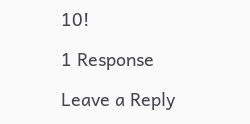10!

1 Response

Leave a Reply